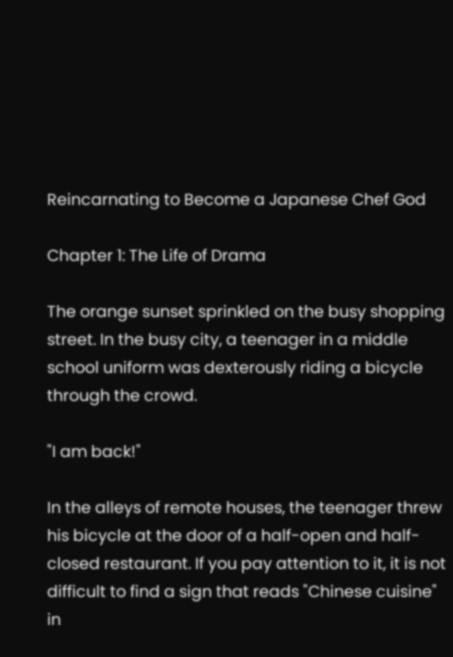Reincarnating to Become a Japanese Chef God

Chapter 1: The Life of Drama

The orange sunset sprinkled on the busy shopping street. In the busy city, a teenager in a middle school uniform was dexterously riding a bicycle through the crowd.

"I am back!"

In the alleys of remote houses, the teenager threw his bicycle at the door of a half-open and half-closed restaurant. If you pay attention to it, it is not difficult to find a sign that reads "Chinese cuisine" in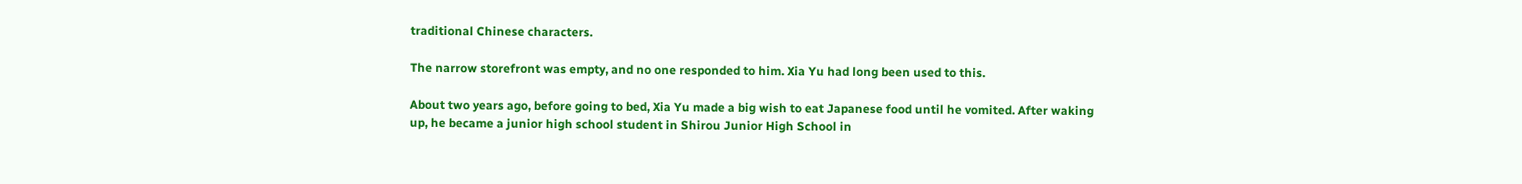traditional Chinese characters.

The narrow storefront was empty, and no one responded to him. Xia Yu had long been used to this.

About two years ago, before going to bed, Xia Yu made a big wish to eat Japanese food until he vomited. After waking up, he became a junior high school student in Shirou Junior High School in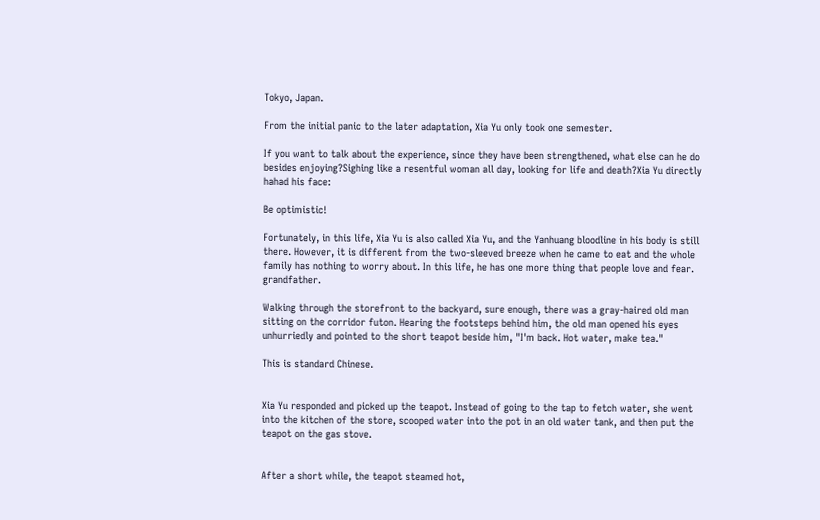Tokyo, Japan.

From the initial panic to the later adaptation, Xia Yu only took one semester.

If you want to talk about the experience, since they have been strengthened, what else can he do besides enjoying?Sighing like a resentful woman all day, looking for life and death?Xia Yu directly hahad his face:

Be optimistic!

Fortunately, in this life, Xia Yu is also called Xia Yu, and the Yanhuang bloodline in his body is still there. However, it is different from the two-sleeved breeze when he came to eat and the whole family has nothing to worry about. In this life, he has one more thing that people love and fear. grandfather.

Walking through the storefront to the backyard, sure enough, there was a gray-haired old man sitting on the corridor futon. Hearing the footsteps behind him, the old man opened his eyes unhurriedly and pointed to the short teapot beside him, "I'm back. Hot water, make tea."

This is standard Chinese.


Xia Yu responded and picked up the teapot. Instead of going to the tap to fetch water, she went into the kitchen of the store, scooped water into the pot in an old water tank, and then put the teapot on the gas stove.


After a short while, the teapot steamed hot,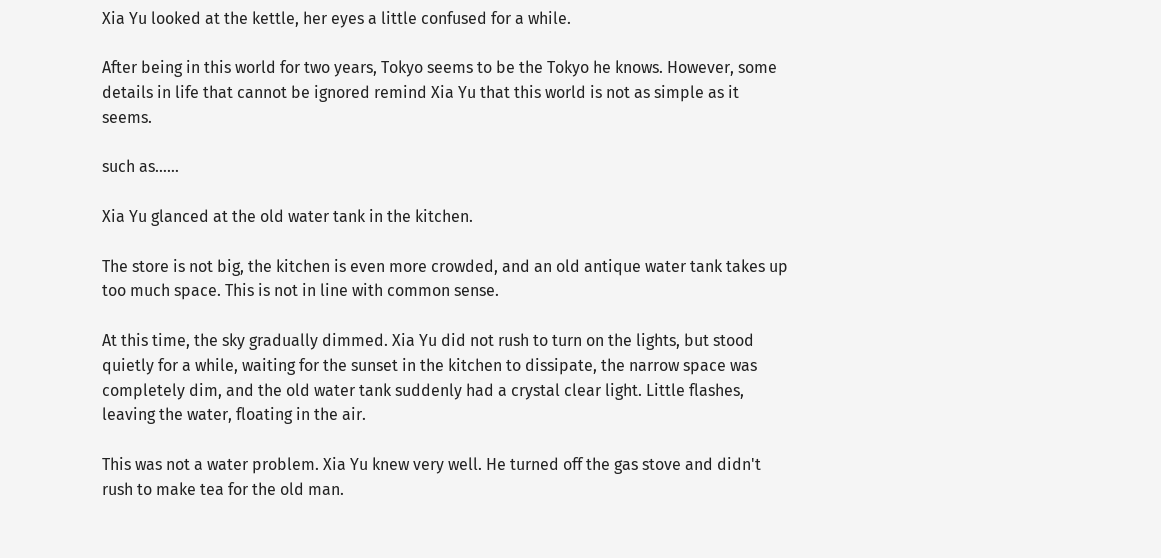Xia Yu looked at the kettle, her eyes a little confused for a while.

After being in this world for two years, Tokyo seems to be the Tokyo he knows. However, some details in life that cannot be ignored remind Xia Yu that this world is not as simple as it seems.

such as……

Xia Yu glanced at the old water tank in the kitchen.

The store is not big, the kitchen is even more crowded, and an old antique water tank takes up too much space. This is not in line with common sense.

At this time, the sky gradually dimmed. Xia Yu did not rush to turn on the lights, but stood quietly for a while, waiting for the sunset in the kitchen to dissipate, the narrow space was completely dim, and the old water tank suddenly had a crystal clear light. Little flashes, leaving the water, floating in the air.

This was not a water problem. Xia Yu knew very well. He turned off the gas stove and didn't rush to make tea for the old man.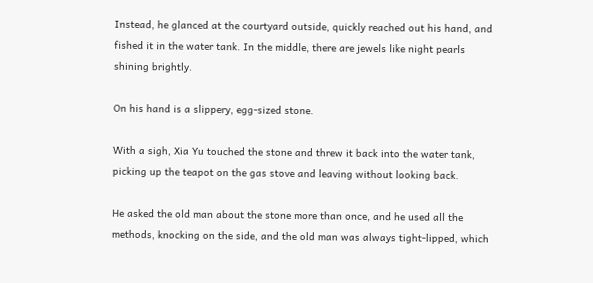Instead, he glanced at the courtyard outside, quickly reached out his hand, and fished it in the water tank. In the middle, there are jewels like night pearls shining brightly.

On his hand is a slippery, egg-sized stone.

With a sigh, Xia Yu touched the stone and threw it back into the water tank, picking up the teapot on the gas stove and leaving without looking back.

He asked the old man about the stone more than once, and he used all the methods, knocking on the side, and the old man was always tight-lipped, which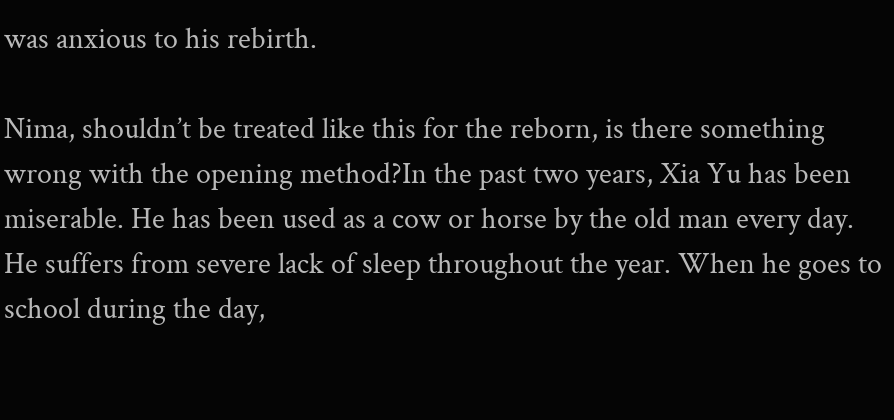was anxious to his rebirth.

Nima, shouldn’t be treated like this for the reborn, is there something wrong with the opening method?In the past two years, Xia Yu has been miserable. He has been used as a cow or horse by the old man every day. He suffers from severe lack of sleep throughout the year. When he goes to school during the day,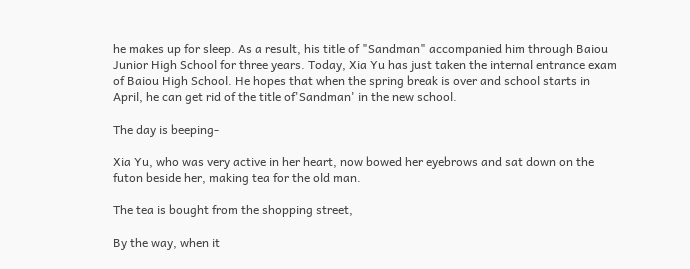he makes up for sleep. As a result, his title of "Sandman" accompanied him through Baiou Junior High School for three years. Today, Xia Yu has just taken the internal entrance exam of Baiou High School. He hopes that when the spring break is over and school starts in April, he can get rid of the title of'Sandman' in the new school.

The day is beeping-

Xia Yu, who was very active in her heart, now bowed her eyebrows and sat down on the futon beside her, making tea for the old man.

The tea is bought from the shopping street,

By the way, when it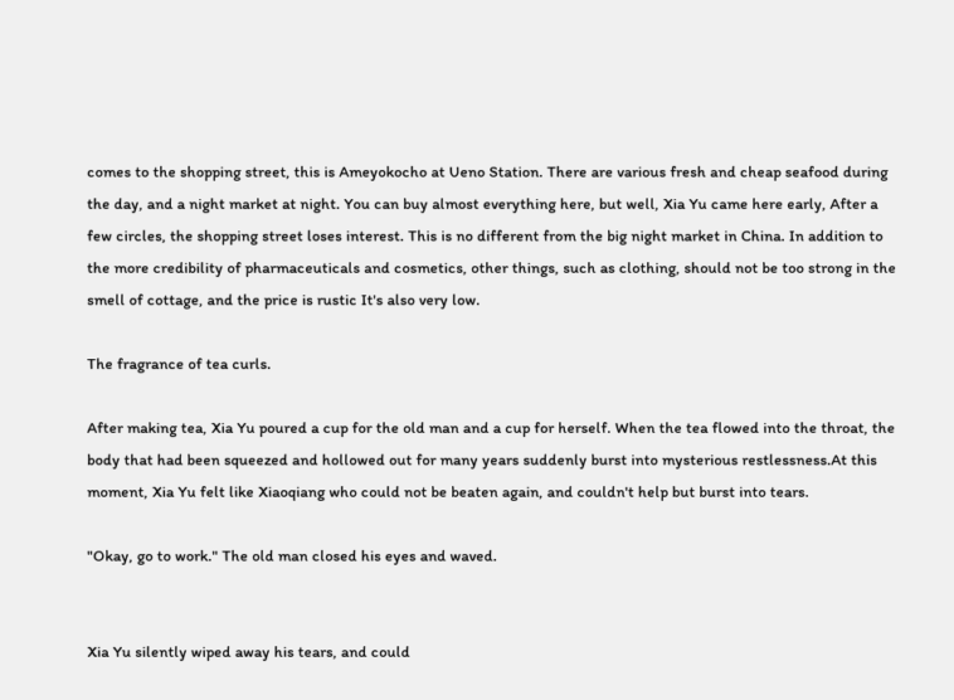comes to the shopping street, this is Ameyokocho at Ueno Station. There are various fresh and cheap seafood during the day, and a night market at night. You can buy almost everything here, but well, Xia Yu came here early, After a few circles, the shopping street loses interest. This is no different from the big night market in China. In addition to the more credibility of pharmaceuticals and cosmetics, other things, such as clothing, should not be too strong in the smell of cottage, and the price is rustic It's also very low.

The fragrance of tea curls.

After making tea, Xia Yu poured a cup for the old man and a cup for herself. When the tea flowed into the throat, the body that had been squeezed and hollowed out for many years suddenly burst into mysterious restlessness.At this moment, Xia Yu felt like Xiaoqiang who could not be beaten again, and couldn't help but burst into tears.

"Okay, go to work." The old man closed his eyes and waved.


Xia Yu silently wiped away his tears, and could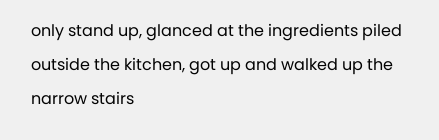only stand up, glanced at the ingredients piled outside the kitchen, got up and walked up the narrow stairs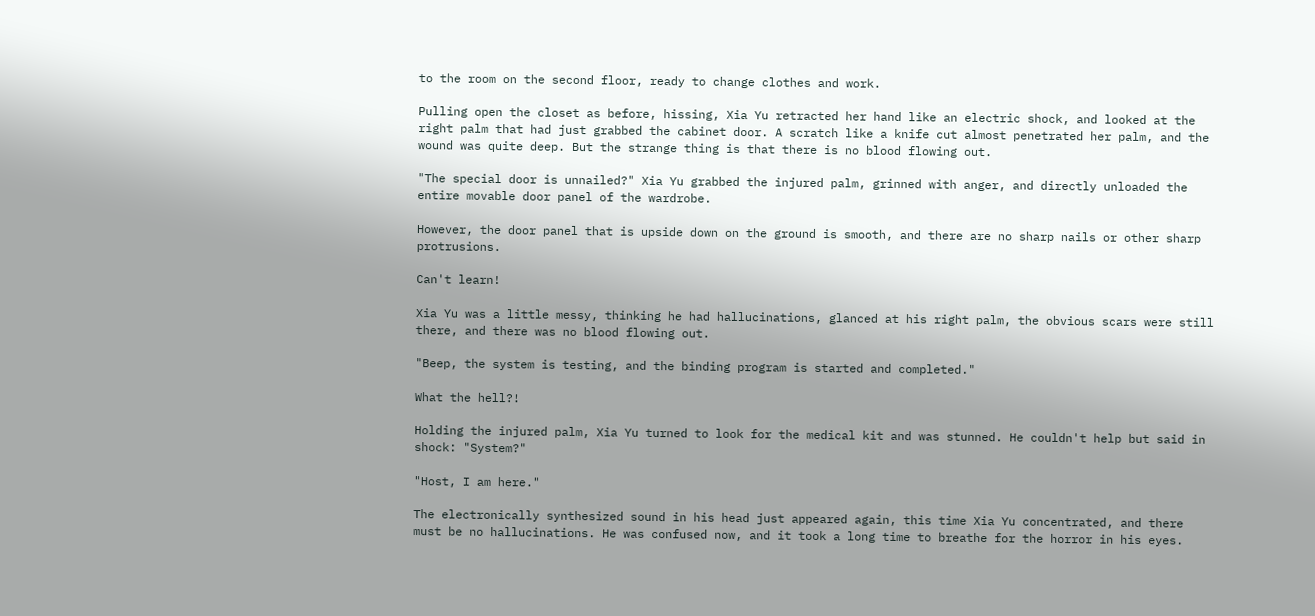to the room on the second floor, ready to change clothes and work.

Pulling open the closet as before, hissing, Xia Yu retracted her hand like an electric shock, and looked at the right palm that had just grabbed the cabinet door. A scratch like a knife cut almost penetrated her palm, and the wound was quite deep. But the strange thing is that there is no blood flowing out.

"The special door is unnailed?" Xia Yu grabbed the injured palm, grinned with anger, and directly unloaded the entire movable door panel of the wardrobe.

However, the door panel that is upside down on the ground is smooth, and there are no sharp nails or other sharp protrusions.

Can't learn!

Xia Yu was a little messy, thinking he had hallucinations, glanced at his right palm, the obvious scars were still there, and there was no blood flowing out.

"Beep, the system is testing, and the binding program is started and completed."

What the hell?!

Holding the injured palm, Xia Yu turned to look for the medical kit and was stunned. He couldn't help but said in shock: "System?"

"Host, I am here."

The electronically synthesized sound in his head just appeared again, this time Xia Yu concentrated, and there must be no hallucinations. He was confused now, and it took a long time to breathe for the horror in his eyes.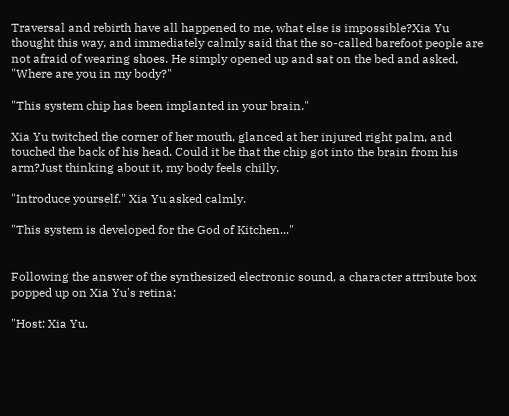Traversal and rebirth have all happened to me, what else is impossible?Xia Yu thought this way, and immediately calmly said that the so-called barefoot people are not afraid of wearing shoes. He simply opened up and sat on the bed and asked, "Where are you in my body?"

"This system chip has been implanted in your brain."

Xia Yu twitched the corner of her mouth, glanced at her injured right palm, and touched the back of his head. Could it be that the chip got into the brain from his arm?Just thinking about it, my body feels chilly.

"Introduce yourself." Xia Yu asked calmly.

"This system is developed for the God of Kitchen..."


Following the answer of the synthesized electronic sound, a character attribute box popped up on Xia Yu's retina:

"Host: Xia Yu.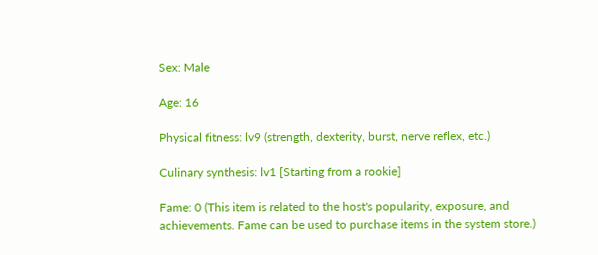Sex: Male

Age: 16

Physical fitness: lv9 (strength, dexterity, burst, nerve reflex, etc.)

Culinary synthesis: lv1 [Starting from a rookie]

Fame: 0 (This item is related to the host's popularity, exposure, and achievements. Fame can be used to purchase items in the system store.)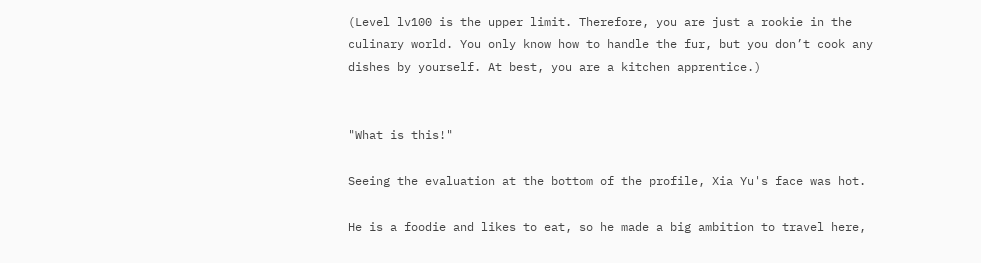(Level lv100 is the upper limit. Therefore, you are just a rookie in the culinary world. You only know how to handle the fur, but you don’t cook any dishes by yourself. At best, you are a kitchen apprentice.)


"What is this!"

Seeing the evaluation at the bottom of the profile, Xia Yu's face was hot.

He is a foodie and likes to eat, so he made a big ambition to travel here,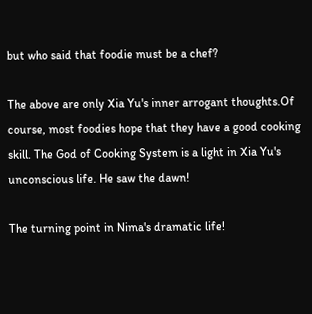but who said that foodie must be a chef?

The above are only Xia Yu's inner arrogant thoughts.Of course, most foodies hope that they have a good cooking skill. The God of Cooking System is a light in Xia Yu's unconscious life. He saw the dawn!

The turning point in Nima's dramatic life!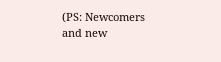(PS: Newcomers and new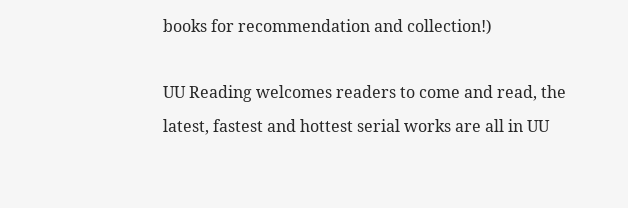books for recommendation and collection!)

UU Reading welcomes readers to come and read, the latest, fastest and hottest serial works are all in UU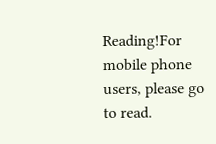Reading!For mobile phone users, please go to read.